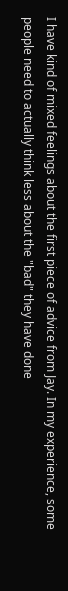I have kind of mixed feelings about the first piece of advice from Jay. In my experience, some people need to actually think less about the "bad" they have done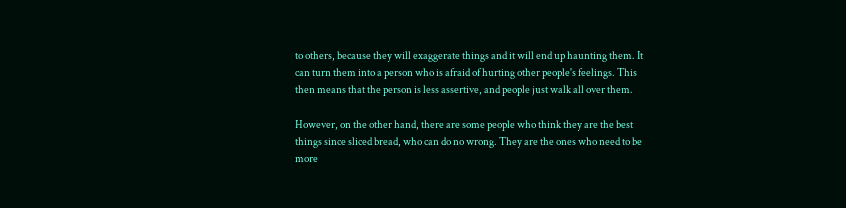to others, because they will exaggerate things and it will end up haunting them. It can turn them into a person who is afraid of hurting other people's feelings. This then means that the person is less assertive, and people just walk all over them.

However, on the other hand, there are some people who think they are the best things since sliced bread, who can do no wrong. They are the ones who need to be more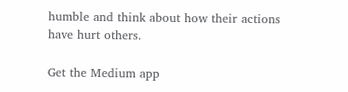humble and think about how their actions have hurt others.

Get the Medium app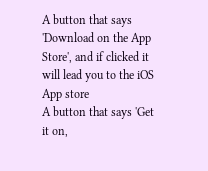A button that says 'Download on the App Store', and if clicked it will lead you to the iOS App store
A button that says 'Get it on,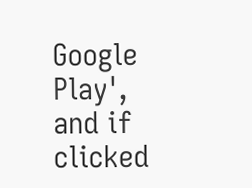Google Play', and if clicked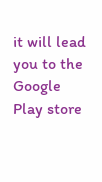it will lead you to the Google Play store